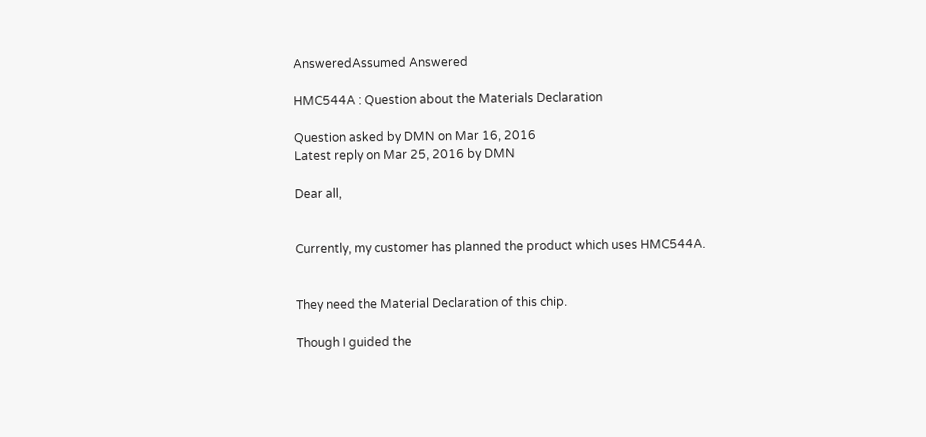AnsweredAssumed Answered

HMC544A : Question about the Materials Declaration

Question asked by DMN on Mar 16, 2016
Latest reply on Mar 25, 2016 by DMN

Dear all,


Currently, my customer has planned the product which uses HMC544A.


They need the Material Declaration of this chip.

Though I guided the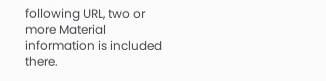following URL, two or more Material information is included there.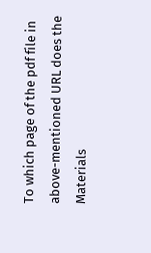To which page of the pdf file in above-mentioned URL does the Materials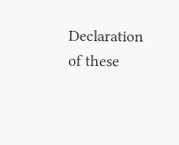Declaration of these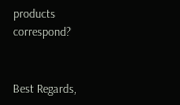products correspond?


Best Regards,